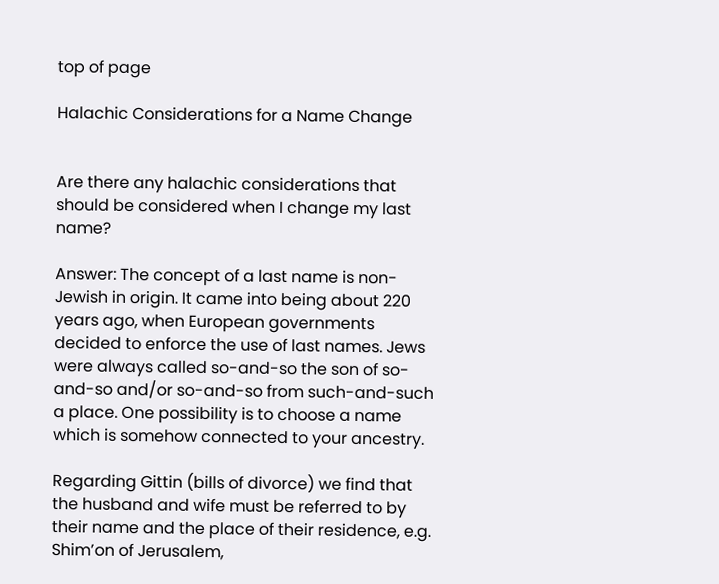top of page

Halachic Considerations for a Name Change


Are there any halachic considerations that should be considered when I change my last name?

Answer: The concept of a last name is non-Jewish in origin. It came into being about 220 years ago, when European governments decided to enforce the use of last names. Jews were always called so-and-so the son of so-and-so and/or so-and-so from such-and-such a place. One possibility is to choose a name which is somehow connected to your ancestry.

Regarding Gittin (bills of divorce) we find that the husband and wife must be referred to by their name and the place of their residence, e.g. Shim’on of Jerusalem,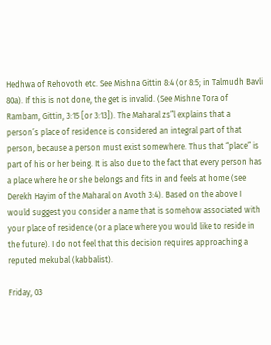Hedhwa of Rehovoth etc. See Mishna Gittin 8:4 (or 8:5; in Talmudh Bavli 80a). If this is not done, the get is invalid. (See Mishne Tora of Rambam, Gittin, 3:15 [or 3:13]). The Maharal zs”l explains that a person’s place of residence is considered an integral part of that person, because a person must exist somewhere. Thus that “place” is part of his or her being. It is also due to the fact that every person has a place where he or she belongs and fits in and feels at home (see Derekh Hayim of the Maharal on Avoth 3:4). Based on the above I would suggest you consider a name that is somehow associated with your place of residence (or a place where you would like to reside in the future). I do not feel that this decision requires approaching a reputed mekubal (kabbalist).

Friday, 03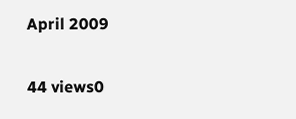April 2009

44 views0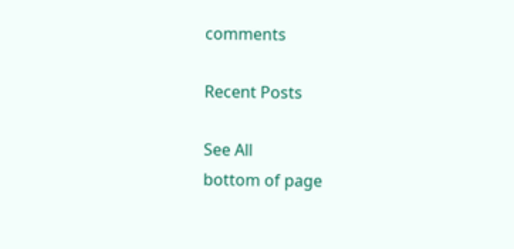comments

Recent Posts

See All
bottom of page